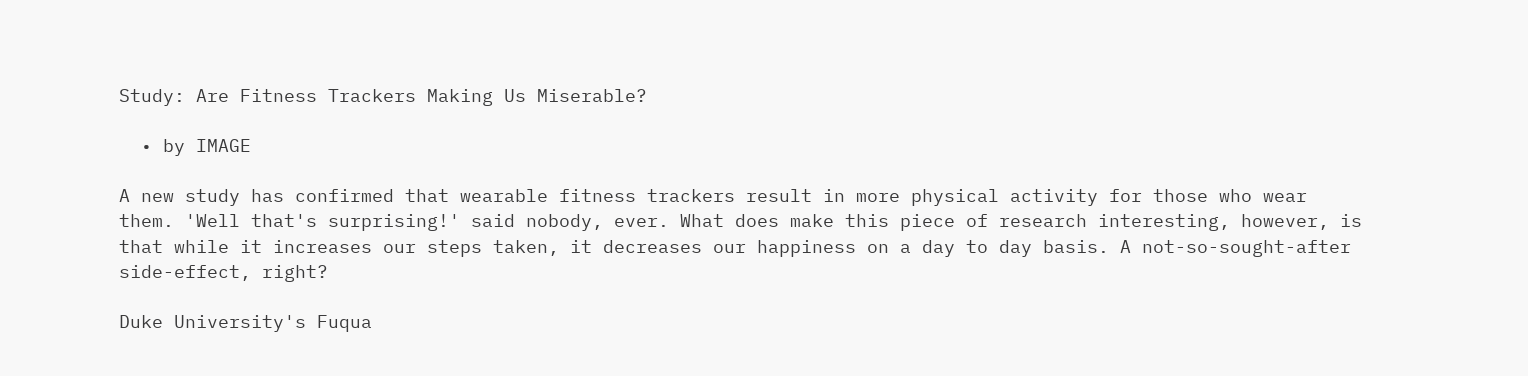Study: Are Fitness Trackers Making Us Miserable?

  • by IMAGE

A new study has confirmed that wearable fitness trackers result in more physical activity for those who wear them. 'Well that's surprising!' said nobody, ever. What does make this piece of research interesting, however, is that while it increases our steps taken, it decreases our happiness on a day to day basis. A not-so-sought-after side-effect, right?

Duke University's Fuqua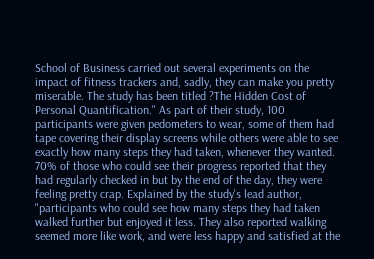School of Business carried out several experiments on the impact of fitness trackers and, sadly, they can make you pretty miserable. The study has been titled ?The Hidden Cost of Personal Quantification." As part of their study, 100 participants were given pedometers to wear, some of them had tape covering their display screens while others were able to see exactly how many steps they had taken, whenever they wanted. 70% of those who could see their progress reported that they had regularly checked in but by the end of the day, they were feeling pretty crap. Explained by the study's lead author, "participants who could see how many steps they had taken walked further but enjoyed it less. They also reported walking seemed more like work, and were less happy and satisfied at the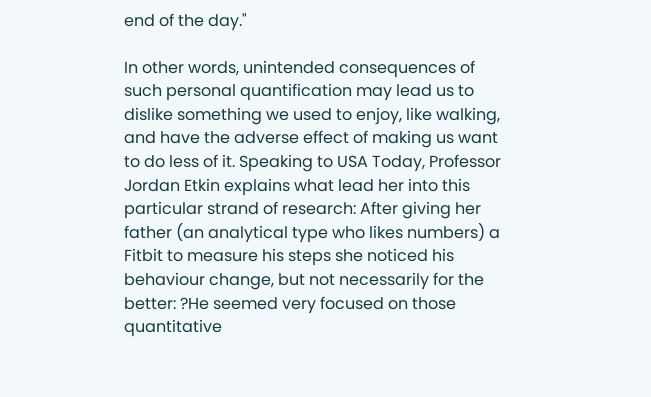end of the day."

In other words, unintended consequences of such personal quantification may lead us to dislike something we used to enjoy, like walking, and have the adverse effect of making us want to do less of it. Speaking to USA Today, Professor Jordan Etkin explains what lead her into this particular strand of research: After giving her father (an analytical type who likes numbers) a Fitbit to measure his steps she noticed his behaviour change, but not necessarily for the better: ?He seemed very focused on those quantitative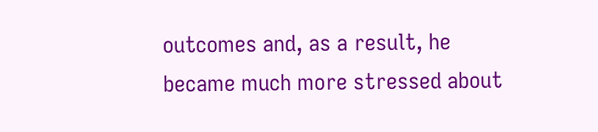outcomes and, as a result, he became much more stressed about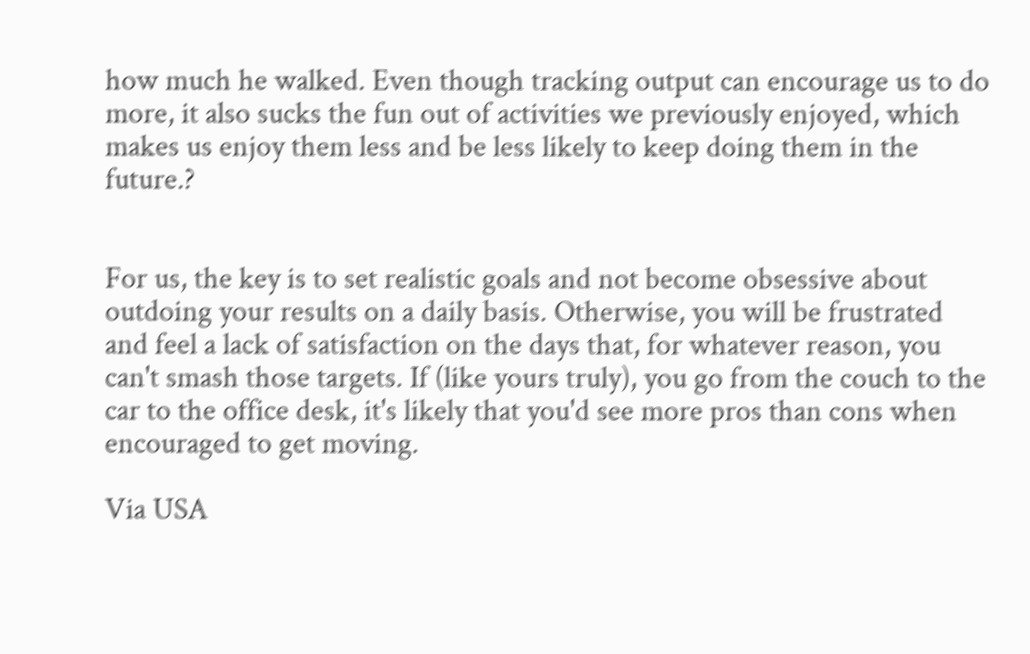how much he walked. Even though tracking output can encourage us to do more, it also sucks the fun out of activities we previously enjoyed, which makes us enjoy them less and be less likely to keep doing them in the future.?


For us, the key is to set realistic goals and not become obsessive about outdoing your results on a daily basis. Otherwise, you will be frustrated and feel a lack of satisfaction on the days that, for whatever reason, you can't smash those targets. If (like yours truly), you go from the couch to the car to the office desk, it's likely that you'd see more pros than cons when encouraged to get moving.

Via USA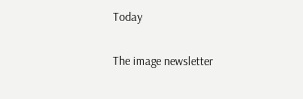Today

The image newsletter